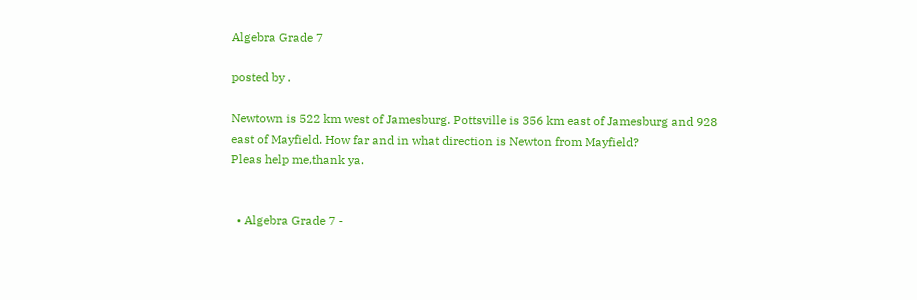Algebra Grade 7

posted by .

Newtown is 522 km west of Jamesburg. Pottsville is 356 km east of Jamesburg and 928 east of Mayfield. How far and in what direction is Newton from Mayfield?
Pleas help me,thank ya.


  • Algebra Grade 7 -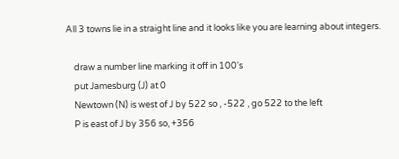All 3 towns lie in a straight line and it looks like you are learning about integers.

    draw a number line marking it off in 100's
    put Jamesburg (J) at 0
    Newtown (N) is west of J by 522 so , -522 , go 522 to the left
    P is east of J by 356 so, +356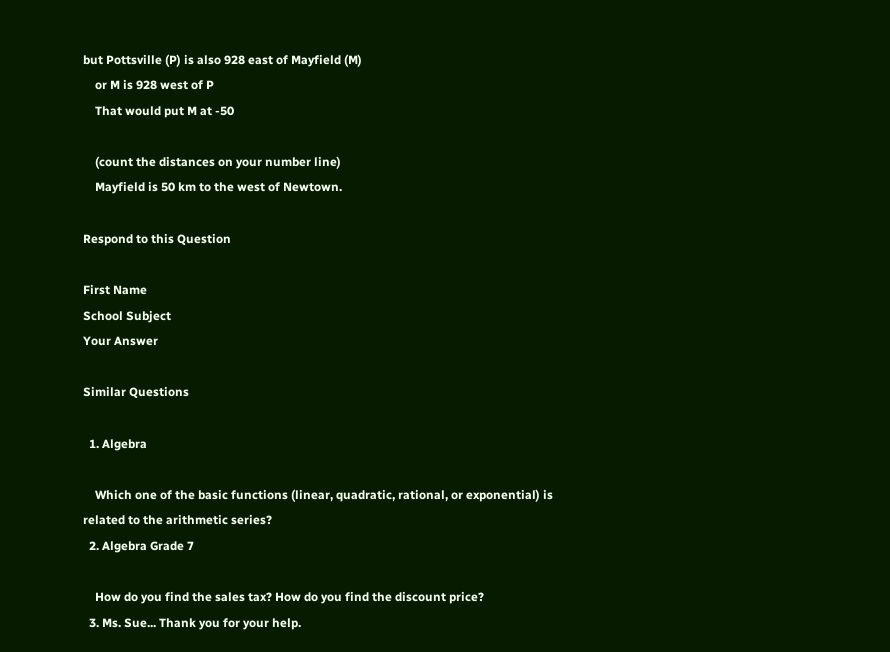but Pottsville (P) is also 928 east of Mayfield (M)
    or M is 928 west of P
    That would put M at -50

    (count the distances on your number line)
    Mayfield is 50 km to the west of Newtown.

Respond to this Question

First Name
School Subject
Your Answer

Similar Questions

  1. Algebra

    Which one of the basic functions (linear, quadratic, rational, or exponential) is related to the arithmetic series?
  2. Algebra Grade 7

    How do you find the sales tax? How do you find the discount price?
  3. Ms. Sue... Thank you for your help.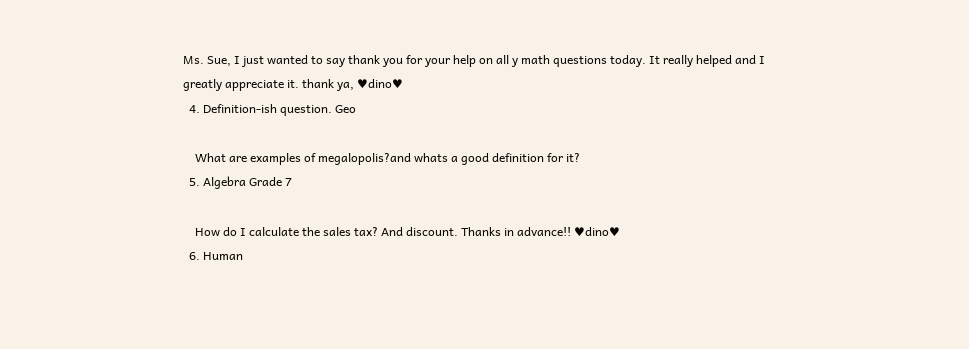Ms. Sue, I just wanted to say thank you for your help on all y math questions today. It really helped and I greatly appreciate it. thank ya, ♥dino♥
  4. Definition-ish question. Geo

    What are examples of megalopolis?and whats a good definition for it?
  5. Algebra Grade 7

    How do I calculate the sales tax? And discount. Thanks in advance!! ♥dino♥
  6. Human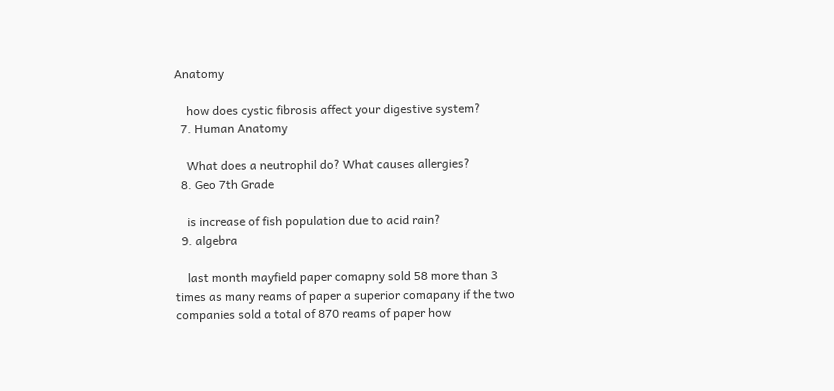Anatomy

    how does cystic fibrosis affect your digestive system?
  7. Human Anatomy

    What does a neutrophil do? What causes allergies?
  8. Geo 7th Grade

    is increase of fish population due to acid rain?
  9. algebra

    last month mayfield paper comapny sold 58 more than 3 times as many reams of paper a superior comapany if the two companies sold a total of 870 reams of paper how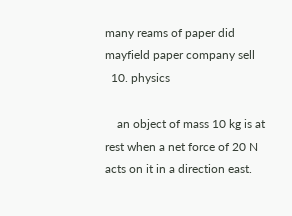many reams of paper did mayfield paper company sell
  10. physics

    an object of mass 10 kg is at rest when a net force of 20 N acts on it in a direction east.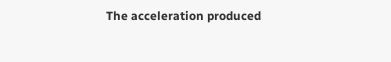The acceleration produced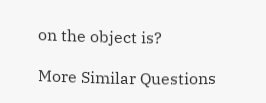on the object is?

More Similar Questions